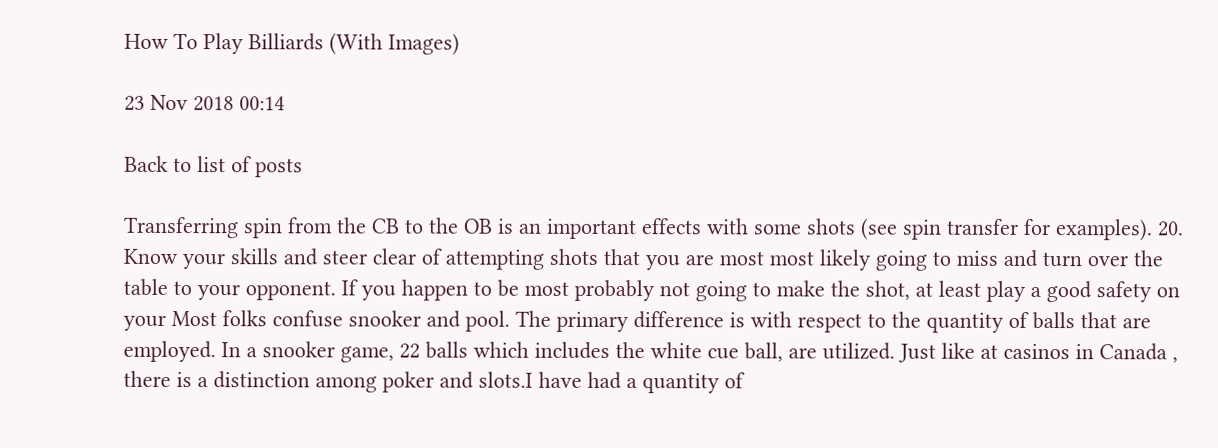How To Play Billiards (With Images)

23 Nov 2018 00:14

Back to list of posts

Transferring spin from the CB to the OB is an important effects with some shots (see spin transfer for examples). 20. Know your skills and steer clear of attempting shots that you are most most likely going to miss and turn over the table to your opponent. If you happen to be most probably not going to make the shot, at least play a good safety on your Most folks confuse snooker and pool. The primary difference is with respect to the quantity of balls that are employed. In a snooker game, 22 balls which includes the white cue ball, are utilized. Just like at casinos in Canada , there is a distinction among poker and slots.I have had a quantity of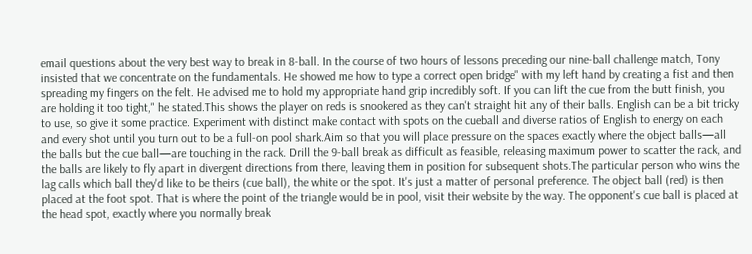email questions about the very best way to break in 8-ball. In the course of two hours of lessons preceding our nine-ball challenge match, Tony insisted that we concentrate on the fundamentals. He showed me how to type a correct open bridge" with my left hand by creating a fist and then spreading my fingers on the felt. He advised me to hold my appropriate hand grip incredibly soft. If you can lift the cue from the butt finish, you are holding it too tight," he stated.This shows the player on reds is snookered as they can't straight hit any of their balls. English can be a bit tricky to use, so give it some practice. Experiment with distinct make contact with spots on the cueball and diverse ratios of English to energy on each and every shot until you turn out to be a full-on pool shark.Aim so that you will place pressure on the spaces exactly where the object balls—all the balls but the cue ball—are touching in the rack. Drill the 9-ball break as difficult as feasible, releasing maximum power to scatter the rack, and the balls are likely to fly apart in divergent directions from there, leaving them in position for subsequent shots.The particular person who wins the lag calls which ball they'd like to be theirs (cue ball), the white or the spot. It's just a matter of personal preference. The object ball (red) is then placed at the foot spot. That is where the point of the triangle would be in pool, visit their website by the way. The opponent's cue ball is placed at the head spot, exactly where you normally break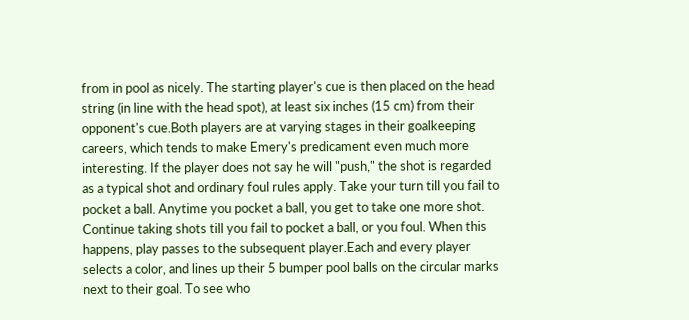from in pool as nicely. The starting player's cue is then placed on the head string (in line with the head spot), at least six inches (15 cm) from their opponent's cue.Both players are at varying stages in their goalkeeping careers, which tends to make Emery's predicament even much more interesting. If the player does not say he will "push," the shot is regarded as a typical shot and ordinary foul rules apply. Take your turn till you fail to pocket a ball. Anytime you pocket a ball, you get to take one more shot. Continue taking shots till you fail to pocket a ball, or you foul. When this happens, play passes to the subsequent player.Each and every player selects a color, and lines up their 5 bumper pool balls on the circular marks next to their goal. To see who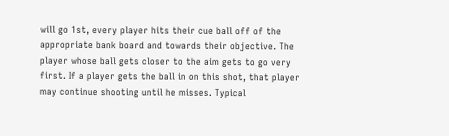will go 1st, every player hits their cue ball off of the appropriate bank board and towards their objective. The player whose ball gets closer to the aim gets to go very first. If a player gets the ball in on this shot, that player may continue shooting until he misses. Typical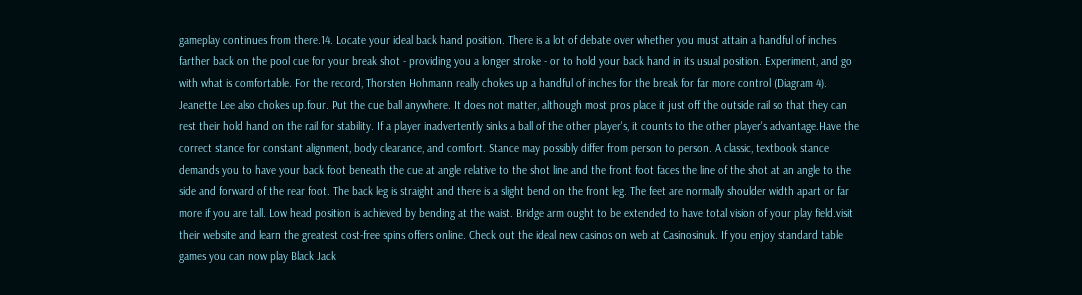gameplay continues from there.14. Locate your ideal back hand position. There is a lot of debate over whether you must attain a handful of inches farther back on the pool cue for your break shot - providing you a longer stroke - or to hold your back hand in its usual position. Experiment, and go with what is comfortable. For the record, Thorsten Hohmann really chokes up a handful of inches for the break for far more control (Diagram 4). Jeanette Lee also chokes up.four. Put the cue ball anywhere. It does not matter, although most pros place it just off the outside rail so that they can rest their hold hand on the rail for stability. If a player inadvertently sinks a ball of the other player's, it counts to the other player's advantage.Have the correct stance for constant alignment, body clearance, and comfort. Stance may possibly differ from person to person. A classic, textbook stance demands you to have your back foot beneath the cue at angle relative to the shot line and the front foot faces the line of the shot at an angle to the side and forward of the rear foot. The back leg is straight and there is a slight bend on the front leg. The feet are normally shoulder width apart or far more if you are tall. Low head position is achieved by bending at the waist. Bridge arm ought to be extended to have total vision of your play field.visit their website and learn the greatest cost-free spins offers online. Check out the ideal new casinos on web at Casinosinuk. If you enjoy standard table games you can now play Black Jack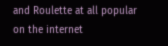and Roulette at all popular on the internet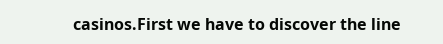casinos.First we have to discover the line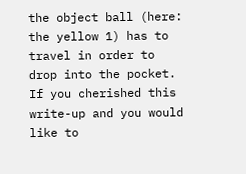the object ball (here: the yellow 1) has to travel in order to drop into the pocket. If you cherished this write-up and you would like to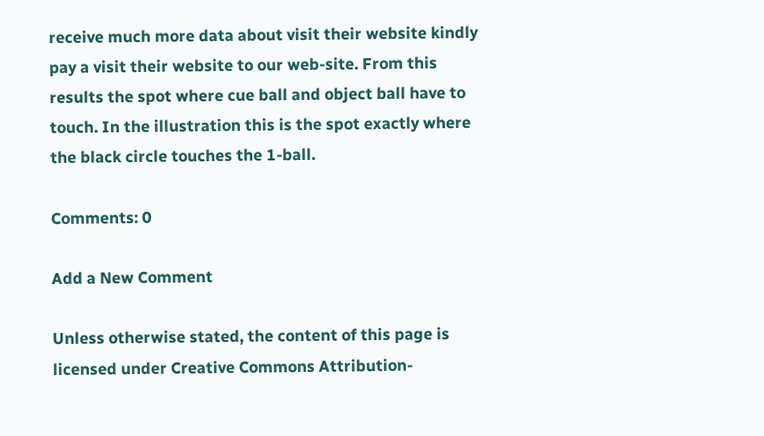receive much more data about visit their website kindly pay a visit their website to our web-site. From this results the spot where cue ball and object ball have to touch. In the illustration this is the spot exactly where the black circle touches the 1-ball.

Comments: 0

Add a New Comment

Unless otherwise stated, the content of this page is licensed under Creative Commons Attribution-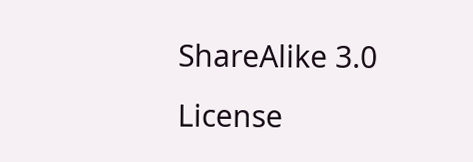ShareAlike 3.0 License